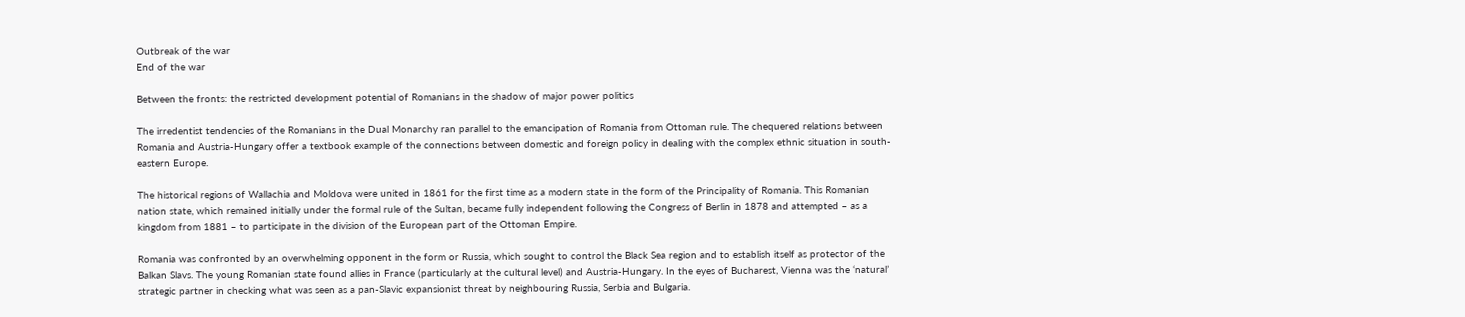Outbreak of the war
End of the war

Between the fronts: the restricted development potential of Romanians in the shadow of major power politics

The irredentist tendencies of the Romanians in the Dual Monarchy ran parallel to the emancipation of Romania from Ottoman rule. The chequered relations between Romania and Austria-Hungary offer a textbook example of the connections between domestic and foreign policy in dealing with the complex ethnic situation in south-eastern Europe.

The historical regions of Wallachia and Moldova were united in 1861 for the first time as a modern state in the form of the Principality of Romania. This Romanian nation state, which remained initially under the formal rule of the Sultan, became fully independent following the Congress of Berlin in 1878 and attempted – as a kingdom from 1881 – to participate in the division of the European part of the Ottoman Empire.

Romania was confronted by an overwhelming opponent in the form or Russia, which sought to control the Black Sea region and to establish itself as protector of the Balkan Slavs. The young Romanian state found allies in France (particularly at the cultural level) and Austria-Hungary. In the eyes of Bucharest, Vienna was the ‘natural’ strategic partner in checking what was seen as a pan-Slavic expansionist threat by neighbouring Russia, Serbia and Bulgaria.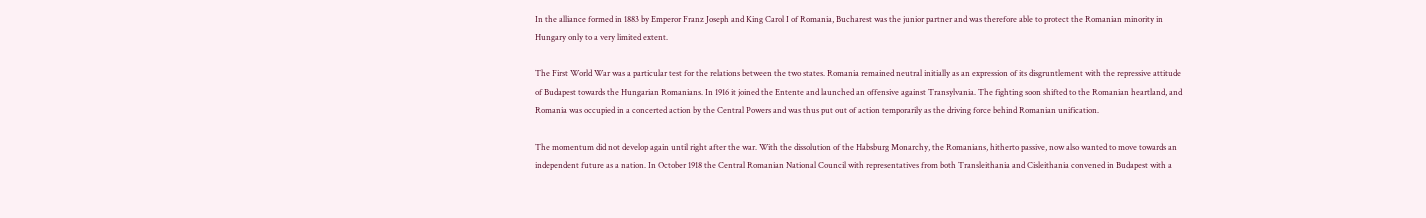In the alliance formed in 1883 by Emperor Franz Joseph and King Carol I of Romania, Bucharest was the junior partner and was therefore able to protect the Romanian minority in Hungary only to a very limited extent.

The First World War was a particular test for the relations between the two states. Romania remained neutral initially as an expression of its disgruntlement with the repressive attitude of Budapest towards the Hungarian Romanians. In 1916 it joined the Entente and launched an offensive against Transylvania. The fighting soon shifted to the Romanian heartland, and Romania was occupied in a concerted action by the Central Powers and was thus put out of action temporarily as the driving force behind Romanian unification.

The momentum did not develop again until right after the war. With the dissolution of the Habsburg Monarchy, the Romanians, hitherto passive, now also wanted to move towards an independent future as a nation. In October 1918 the Central Romanian National Council with representatives from both Transleithania and Cisleithania convened in Budapest with a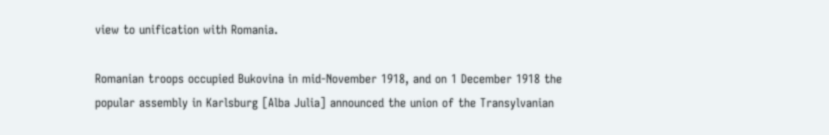view to unification with Romania.

Romanian troops occupied Bukovina in mid-November 1918, and on 1 December 1918 the popular assembly in Karlsburg [Alba Julia] announced the union of the Transylvanian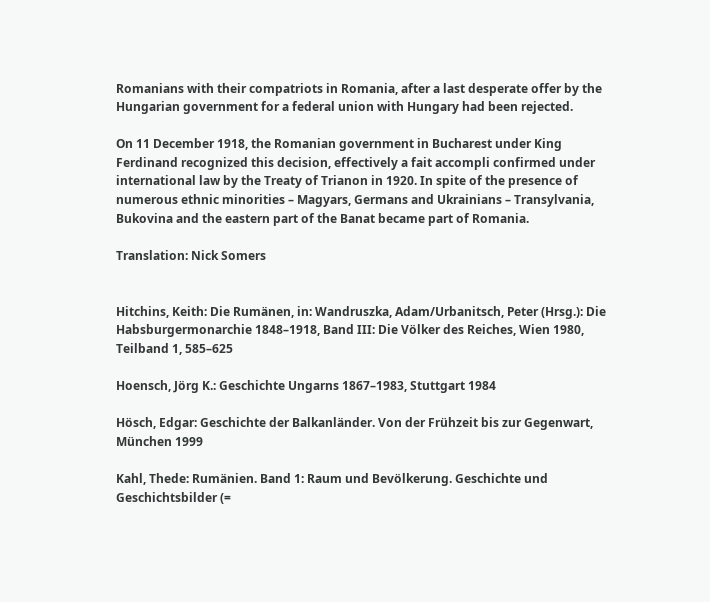Romanians with their compatriots in Romania, after a last desperate offer by the Hungarian government for a federal union with Hungary had been rejected.

On 11 December 1918, the Romanian government in Bucharest under King Ferdinand recognized this decision, effectively a fait accompli confirmed under international law by the Treaty of Trianon in 1920. In spite of the presence of numerous ethnic minorities – Magyars, Germans and Ukrainians – Transylvania, Bukovina and the eastern part of the Banat became part of Romania.

Translation: Nick Somers


Hitchins, Keith: Die Rumänen, in: Wandruszka, Adam/Urbanitsch, Peter (Hrsg.): Die Habsburgermonarchie 1848–1918, Band III: Die Völker des Reiches, Wien 1980, Teilband 1, 585–625

Hoensch, Jörg K.: Geschichte Ungarns 1867–1983, Stuttgart 1984

Hösch, Edgar: Geschichte der Balkanländer. Von der Frühzeit bis zur Gegenwart, München 1999

Kahl, Thede: Rumänien. Band 1: Raum und Bevölkerung. Geschichte und Geschichtsbilder (=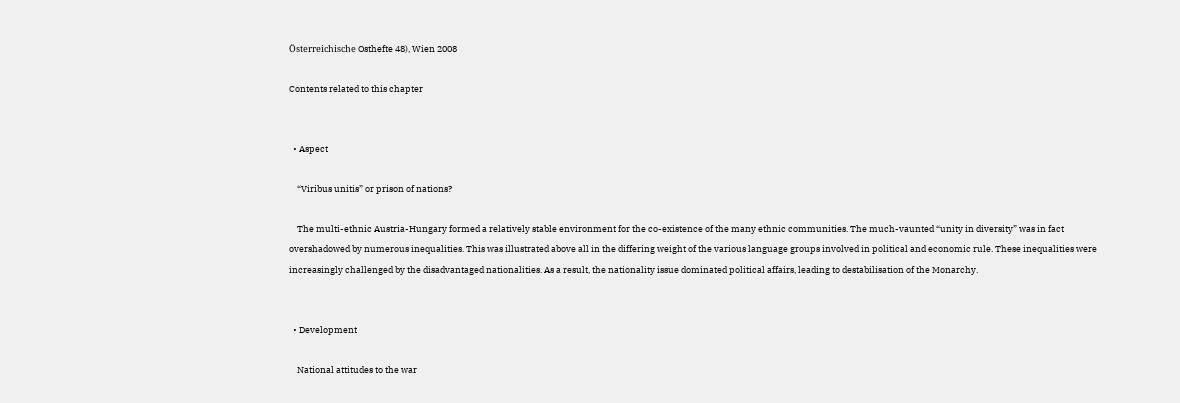Österreichische Osthefte 48), Wien 2008

Contents related to this chapter


  • Aspect

    “Viribus unitis” or prison of nations?

    The multi-ethnic Austria-Hungary formed a relatively stable environment for the co-existence of the many ethnic communities. The much-vaunted “unity in diversity” was in fact overshadowed by numerous inequalities. This was illustrated above all in the differing weight of the various language groups involved in political and economic rule. These inequalities were increasingly challenged by the disadvantaged nationalities. As a result, the nationality issue dominated political affairs, leading to destabilisation of the Monarchy.


  • Development

    National attitudes to the war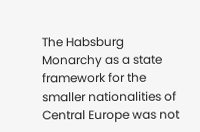The Habsburg Monarchy as a state framework for the smaller nationalities of Central Europe was not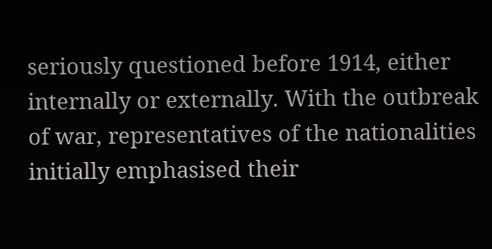seriously questioned before 1914, either internally or externally. With the outbreak of war, representatives of the nationalities initially emphasised their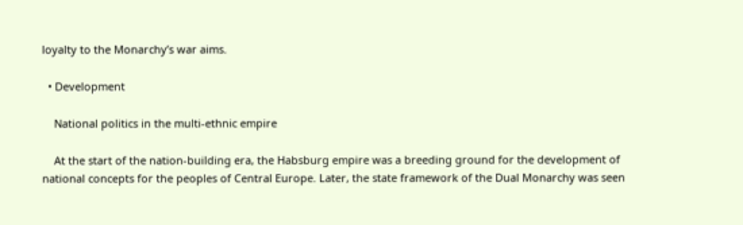loyalty to the Monarchy’s war aims.

  • Development

    National politics in the multi-ethnic empire

    At the start of the nation-building era, the Habsburg empire was a breeding ground for the development of national concepts for the peoples of Central Europe. Later, the state framework of the Dual Monarchy was seen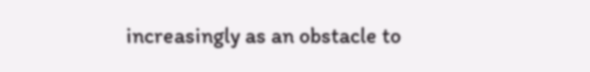increasingly as an obstacle to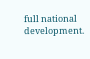full national development.